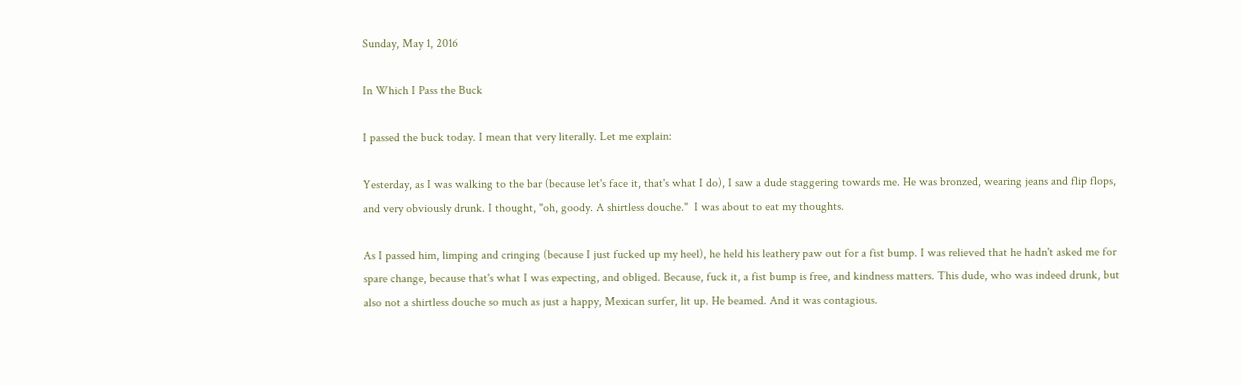Sunday, May 1, 2016

In Which I Pass the Buck

I passed the buck today. I mean that very literally. Let me explain:

Yesterday, as I was walking to the bar (because let's face it, that's what I do), I saw a dude staggering towards me. He was bronzed, wearing jeans and flip flops, and very obviously drunk. I thought, "oh, goody. A shirtless douche."  I was about to eat my thoughts.

As I passed him, limping and cringing (because I just fucked up my heel), he held his leathery paw out for a fist bump. I was relieved that he hadn't asked me for spare change, because that's what I was expecting, and obliged. Because, fuck it, a fist bump is free, and kindness matters. This dude, who was indeed drunk, but also not a shirtless douche so much as just a happy, Mexican surfer, lit up. He beamed. And it was contagious.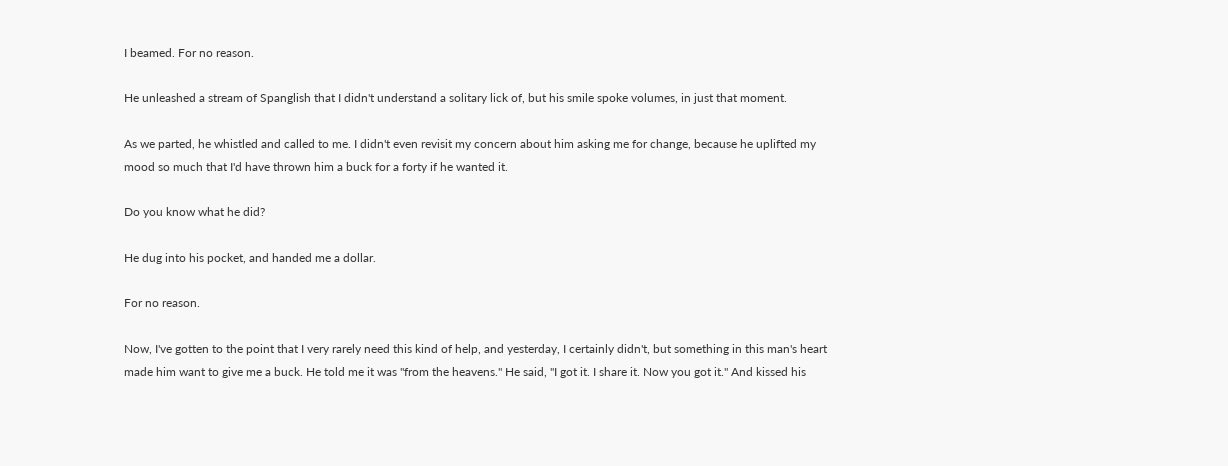I beamed. For no reason.

He unleashed a stream of Spanglish that I didn't understand a solitary lick of, but his smile spoke volumes, in just that moment.

As we parted, he whistled and called to me. I didn't even revisit my concern about him asking me for change, because he uplifted my mood so much that I'd have thrown him a buck for a forty if he wanted it.

Do you know what he did?

He dug into his pocket, and handed me a dollar.

For no reason.

Now, I've gotten to the point that I very rarely need this kind of help, and yesterday, I certainly didn't, but something in this man's heart made him want to give me a buck. He told me it was "from the heavens." He said, "I got it. I share it. Now you got it." And kissed his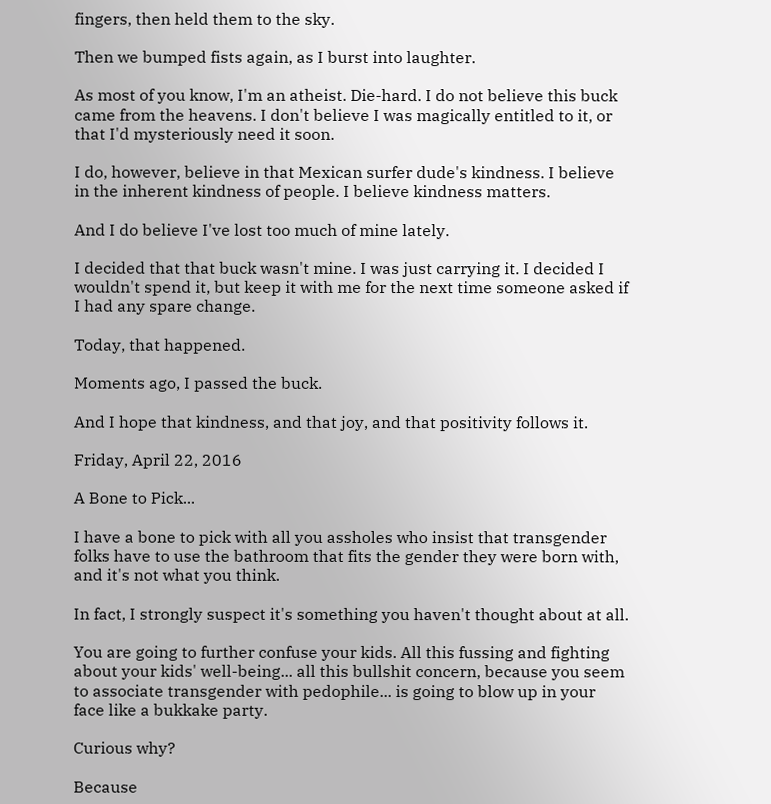fingers, then held them to the sky.

Then we bumped fists again, as I burst into laughter.

As most of you know, I'm an atheist. Die-hard. I do not believe this buck came from the heavens. I don't believe I was magically entitled to it, or that I'd mysteriously need it soon.

I do, however, believe in that Mexican surfer dude's kindness. I believe in the inherent kindness of people. I believe kindness matters.

And I do believe I've lost too much of mine lately.

I decided that that buck wasn't mine. I was just carrying it. I decided I wouldn't spend it, but keep it with me for the next time someone asked if I had any spare change.

Today, that happened.

Moments ago, I passed the buck.

And I hope that kindness, and that joy, and that positivity follows it.

Friday, April 22, 2016

A Bone to Pick...

I have a bone to pick with all you assholes who insist that transgender folks have to use the bathroom that fits the gender they were born with, and it's not what you think.

In fact, I strongly suspect it's something you haven't thought about at all.

You are going to further confuse your kids. All this fussing and fighting about your kids' well-being... all this bullshit concern, because you seem to associate transgender with pedophile... is going to blow up in your face like a bukkake party.

Curious why?

Because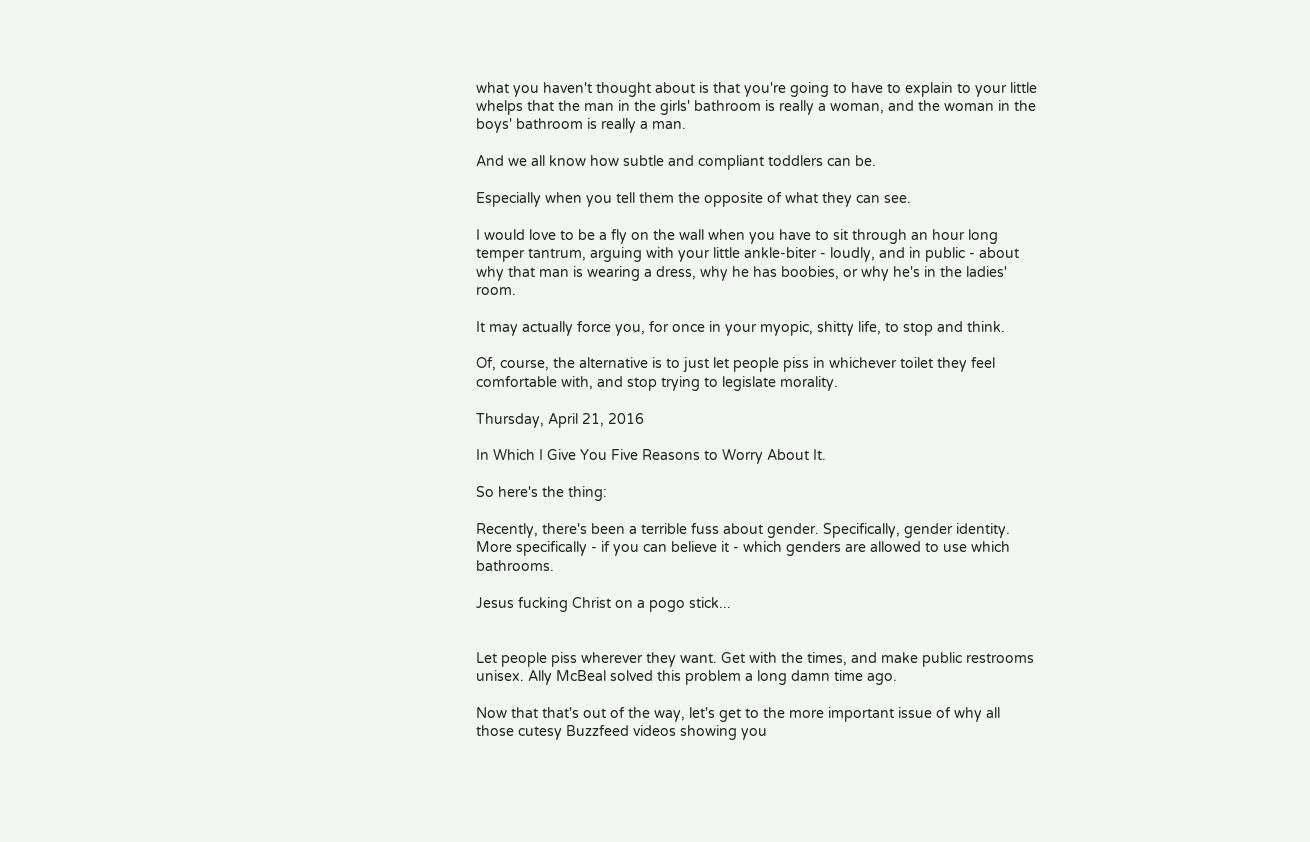what you haven't thought about is that you're going to have to explain to your little whelps that the man in the girls' bathroom is really a woman, and the woman in the boys' bathroom is really a man.

And we all know how subtle and compliant toddlers can be.

Especially when you tell them the opposite of what they can see.

I would love to be a fly on the wall when you have to sit through an hour long temper tantrum, arguing with your little ankle-biter - loudly, and in public - about why that man is wearing a dress, why he has boobies, or why he's in the ladies' room.

It may actually force you, for once in your myopic, shitty life, to stop and think.

Of, course, the alternative is to just let people piss in whichever toilet they feel comfortable with, and stop trying to legislate morality.

Thursday, April 21, 2016

In Which I Give You Five Reasons to Worry About It.

So here's the thing:

Recently, there's been a terrible fuss about gender. Specifically, gender identity. More specifically - if you can believe it - which genders are allowed to use which bathrooms.

Jesus fucking Christ on a pogo stick...


Let people piss wherever they want. Get with the times, and make public restrooms unisex. Ally McBeal solved this problem a long damn time ago.

Now that that's out of the way, let's get to the more important issue of why all those cutesy Buzzfeed videos showing you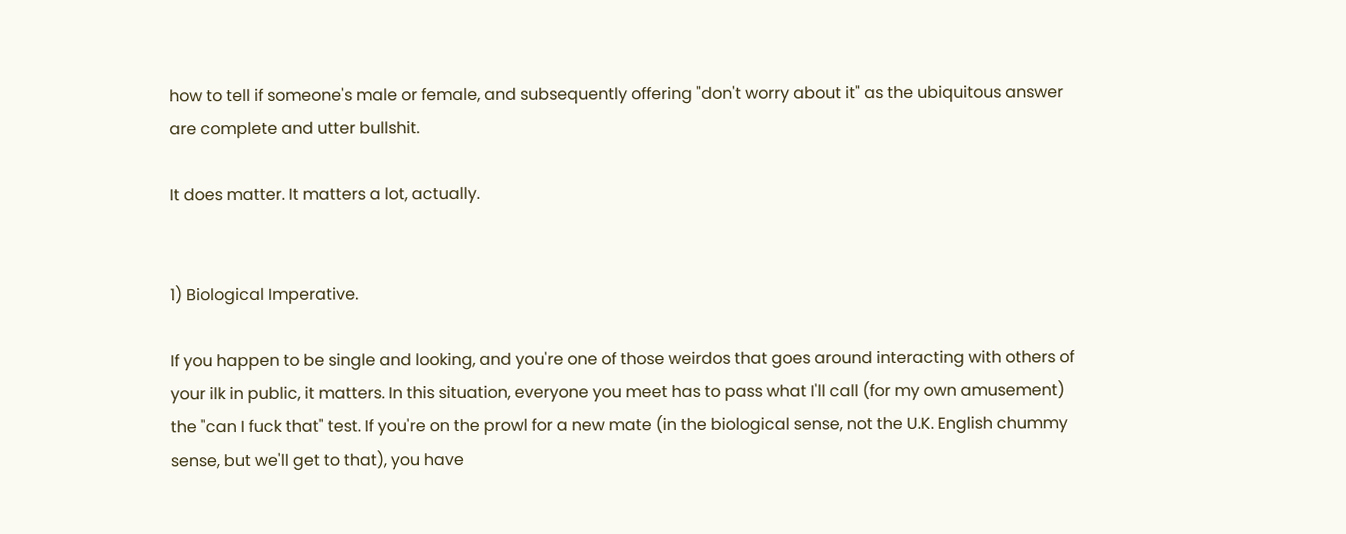how to tell if someone's male or female, and subsequently offering "don't worry about it" as the ubiquitous answer are complete and utter bullshit.

It does matter. It matters a lot, actually.


1) Biological Imperative.

If you happen to be single and looking, and you're one of those weirdos that goes around interacting with others of your ilk in public, it matters. In this situation, everyone you meet has to pass what I'll call (for my own amusement) the "can I fuck that" test. If you're on the prowl for a new mate (in the biological sense, not the U.K. English chummy sense, but we'll get to that), you have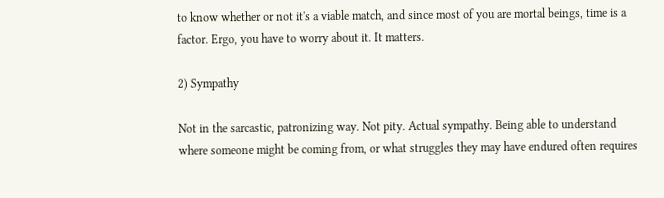to know whether or not it's a viable match, and since most of you are mortal beings, time is a factor. Ergo, you have to worry about it. It matters.

2) Sympathy

Not in the sarcastic, patronizing way. Not pity. Actual sympathy. Being able to understand where someone might be coming from, or what struggles they may have endured often requires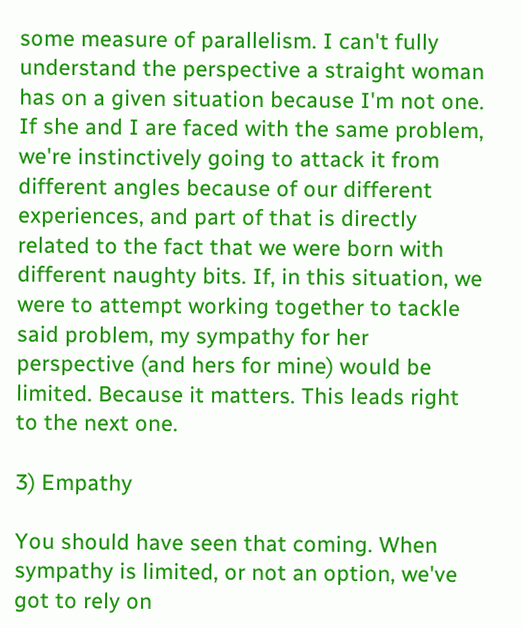some measure of parallelism. I can't fully understand the perspective a straight woman has on a given situation because I'm not one. If she and I are faced with the same problem, we're instinctively going to attack it from different angles because of our different experiences, and part of that is directly related to the fact that we were born with different naughty bits. If, in this situation, we were to attempt working together to tackle said problem, my sympathy for her perspective (and hers for mine) would be limited. Because it matters. This leads right to the next one.

3) Empathy

You should have seen that coming. When sympathy is limited, or not an option, we've got to rely on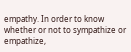empathy. In order to know whether or not to sympathize or empathize,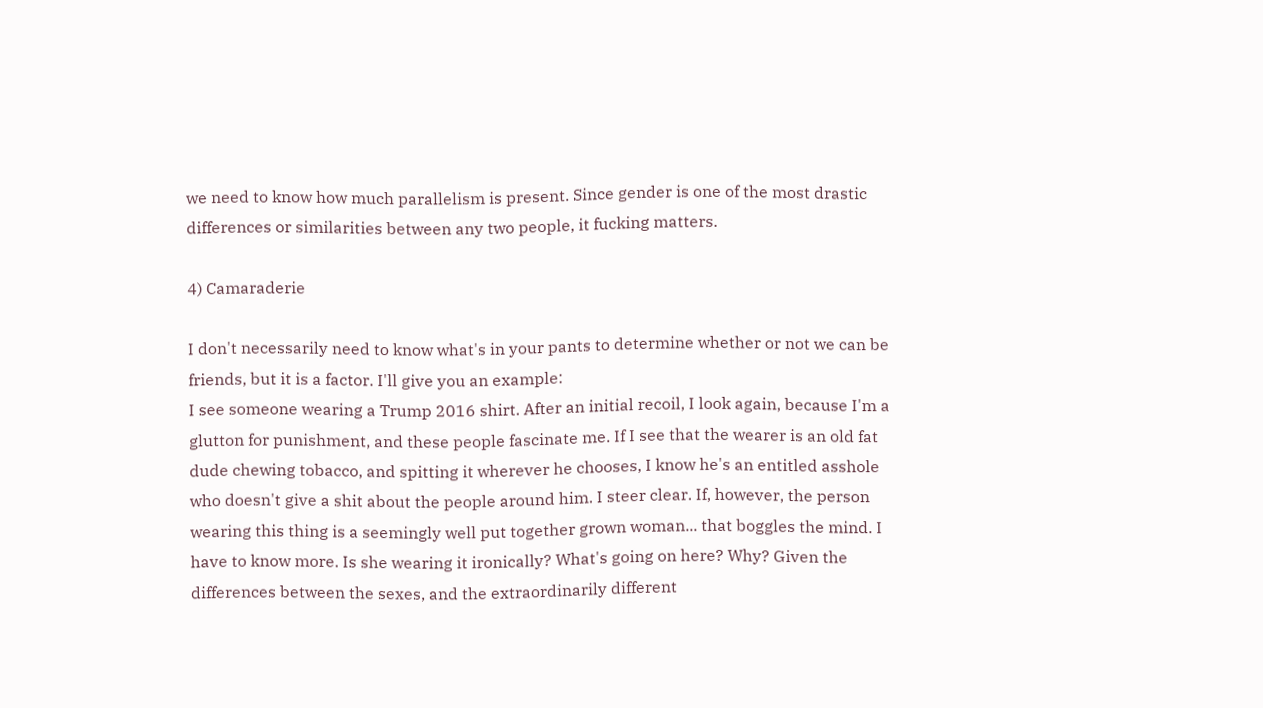we need to know how much parallelism is present. Since gender is one of the most drastic differences or similarities between any two people, it fucking matters.

4) Camaraderie

I don't necessarily need to know what's in your pants to determine whether or not we can be friends, but it is a factor. I'll give you an example:
I see someone wearing a Trump 2016 shirt. After an initial recoil, I look again, because I'm a glutton for punishment, and these people fascinate me. If I see that the wearer is an old fat dude chewing tobacco, and spitting it wherever he chooses, I know he's an entitled asshole who doesn't give a shit about the people around him. I steer clear. If, however, the person wearing this thing is a seemingly well put together grown woman... that boggles the mind. I have to know more. Is she wearing it ironically? What's going on here? Why? Given the differences between the sexes, and the extraordinarily different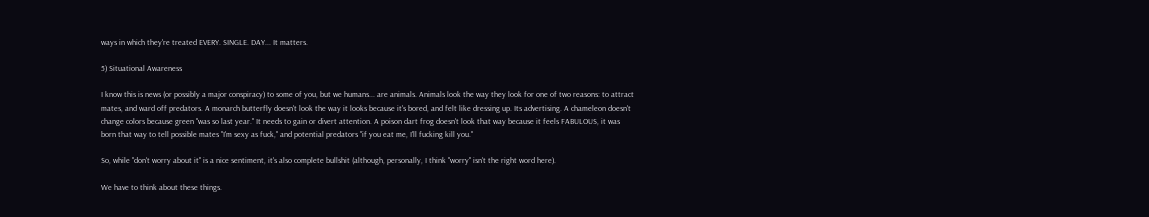ways in which they're treated EVERY. SINGLE. DAY... It matters.

5) Situational Awareness

I know this is news (or possibly a major conspiracy) to some of you, but we humans... are animals. Animals look the way they look for one of two reasons: to attract mates, and ward off predators. A monarch butterfly doesn't look the way it looks because it's bored, and felt like dressing up. Its advertising. A chameleon doesn't change colors because green "was so last year." It needs to gain or divert attention. A poison dart frog doesn't look that way because it feels FABULOUS, it was born that way to tell possible mates "I'm sexy as fuck," and potential predators "if you eat me, I'll fucking kill you."

So, while "don't worry about it" is a nice sentiment, it's also complete bullshit (although, personally, I think "worry" isn't the right word here).

We have to think about these things.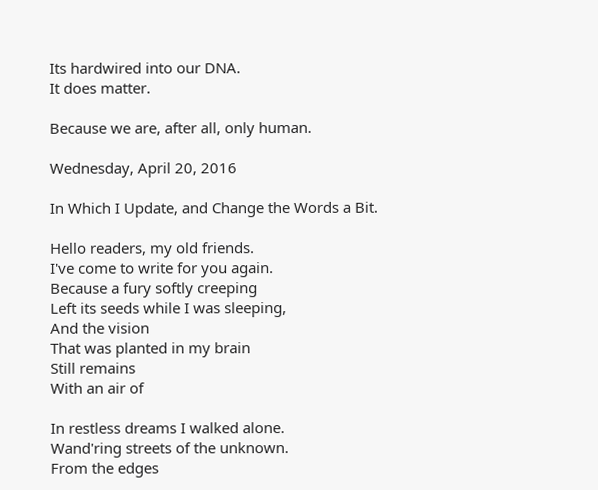Its hardwired into our DNA.
It does matter.

Because we are, after all, only human.

Wednesday, April 20, 2016

In Which I Update, and Change the Words a Bit.

Hello readers, my old friends.
I've come to write for you again.
Because a fury softly creeping
Left its seeds while I was sleeping,
And the vision
That was planted in my brain
Still remains
With an air of

In restless dreams I walked alone.
Wand'ring streets of the unknown.
From the edges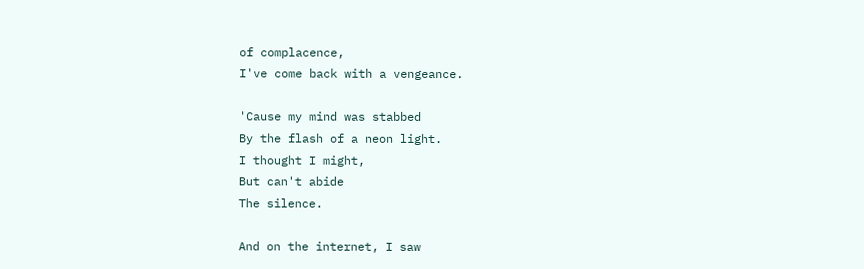of complacence,
I've come back with a vengeance.

'Cause my mind was stabbed
By the flash of a neon light.
I thought I might,
But can't abide
The silence.

And on the internet, I saw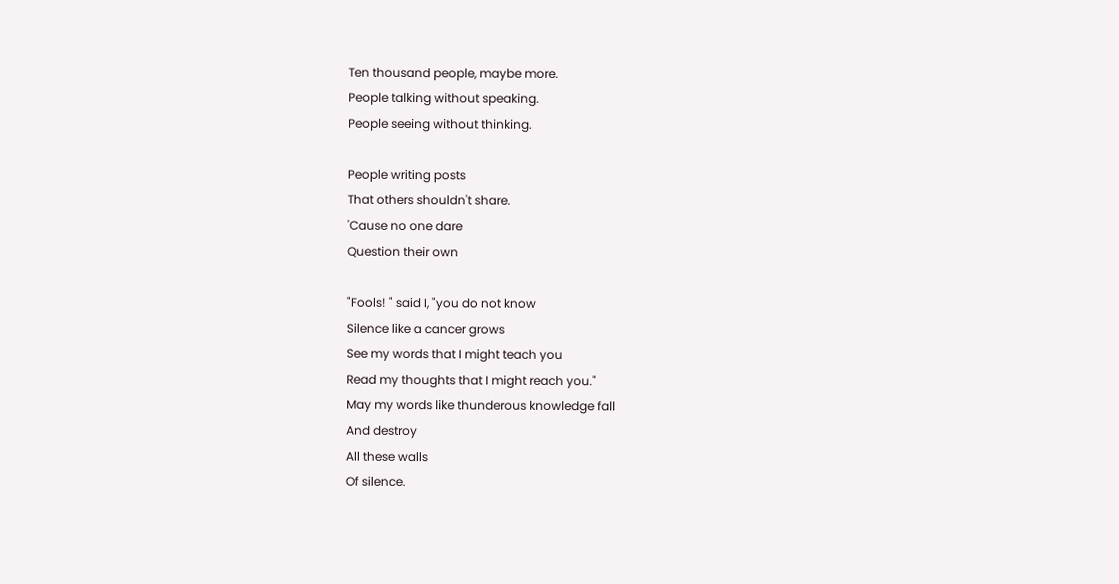Ten thousand people, maybe more.
People talking without speaking.
People seeing without thinking.

People writing posts
That others shouldn't share.
'Cause no one dare
Question their own

"Fools! " said I, "you do not know
Silence like a cancer grows
See my words that I might teach you
Read my thoughts that I might reach you."
May my words like thunderous knowledge fall
And destroy
All these walls
Of silence.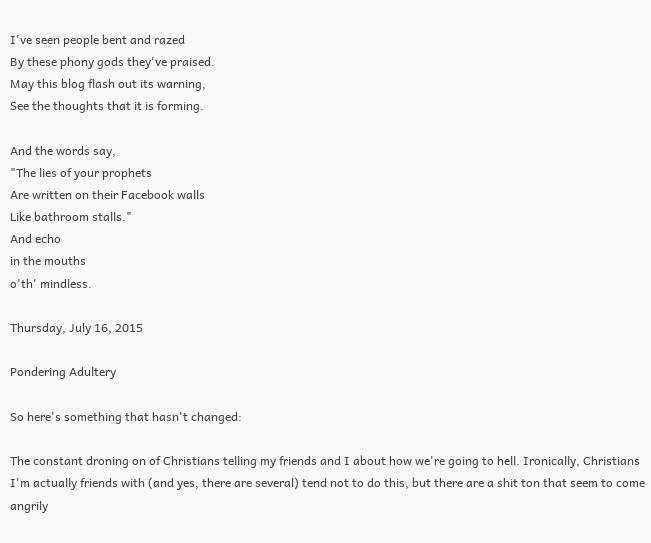I've seen people bent and razed
By these phony gods they've praised.
May this blog flash out its warning,
See the thoughts that it is forming.

And the words say,
"The lies of your prophets
Are written on their Facebook walls
Like bathroom stalls."
And echo
in the mouths
o'th' mindless.

Thursday, July 16, 2015

Pondering Adultery

So here's something that hasn't changed:

The constant droning on of Christians telling my friends and I about how we're going to hell. Ironically, Christians I'm actually friends with (and yes, there are several) tend not to do this, but there are a shit ton that seem to come angrily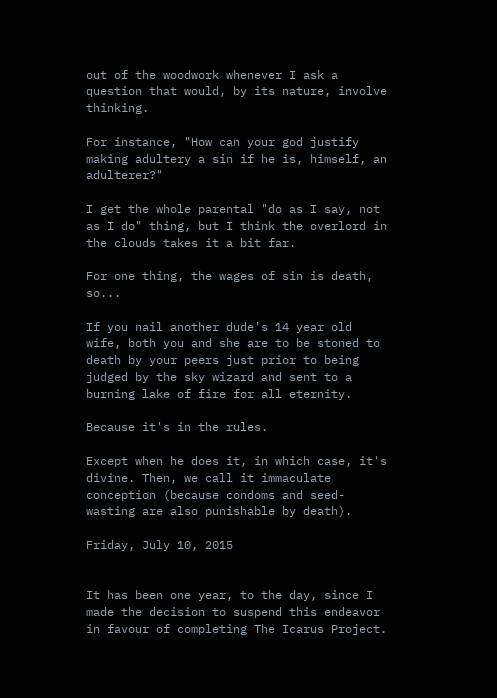out of the woodwork whenever I ask a question that would, by its nature, involve thinking.

For instance, "How can your god justify making adultery a sin if he is, himself, an adulterer?"

I get the whole parental "do as I say, not as I do" thing, but I think the overlord in the clouds takes it a bit far.

For one thing, the wages of sin is death, so...

If you nail another dude's 14 year old wife, both you and she are to be stoned to death by your peers just prior to being judged by the sky wizard and sent to a burning lake of fire for all eternity.

Because it's in the rules.

Except when he does it, in which case, it's divine. Then, we call it immaculate conception (because condoms and seed-wasting are also punishable by death).

Friday, July 10, 2015


It has been one year, to the day, since I made the decision to suspend this endeavor in favour of completing The Icarus Project.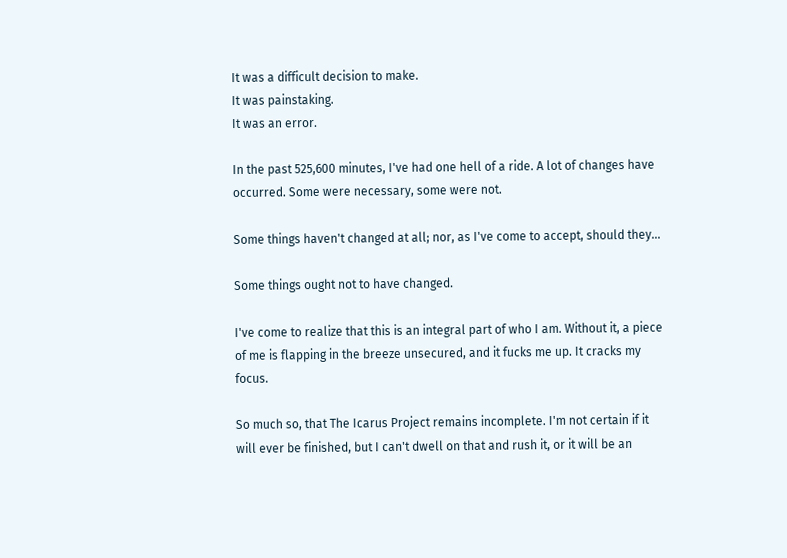It was a difficult decision to make.
It was painstaking.
It was an error.

In the past 525,600 minutes, I've had one hell of a ride. A lot of changes have occurred. Some were necessary, some were not.

Some things haven't changed at all; nor, as I've come to accept, should they...

Some things ought not to have changed.

I've come to realize that this is an integral part of who I am. Without it, a piece of me is flapping in the breeze unsecured, and it fucks me up. It cracks my focus.

So much so, that The Icarus Project remains incomplete. I'm not certain if it will ever be finished, but I can't dwell on that and rush it, or it will be an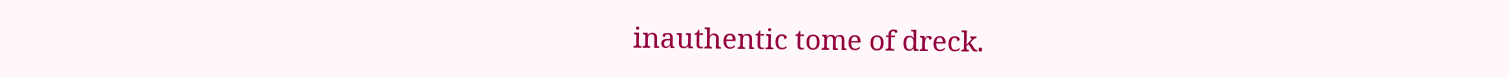inauthentic tome of dreck.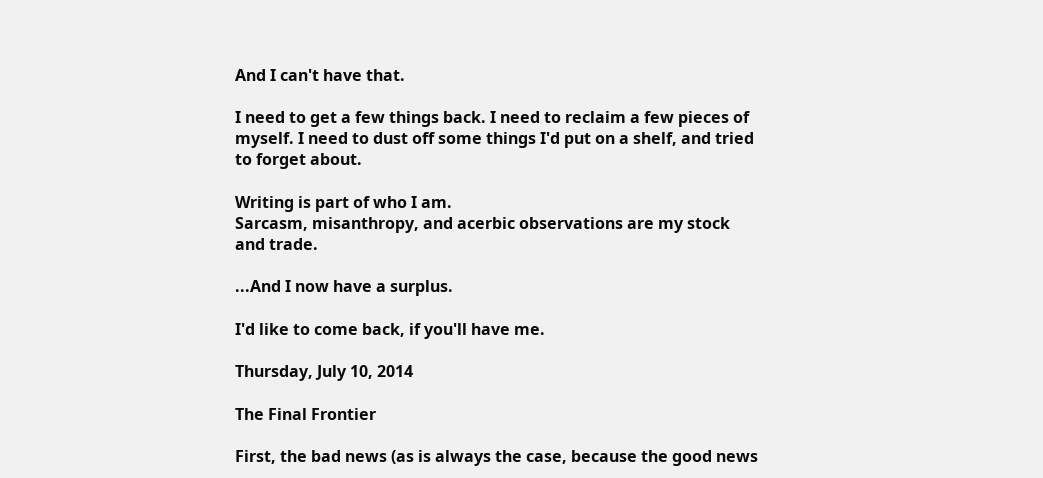And I can't have that.

I need to get a few things back. I need to reclaim a few pieces of myself. I need to dust off some things I'd put on a shelf, and tried to forget about.

Writing is part of who I am.
Sarcasm, misanthropy, and acerbic observations are my stock and trade.

...And I now have a surplus.

I'd like to come back, if you'll have me.

Thursday, July 10, 2014

The Final Frontier

First, the bad news (as is always the case, because the good news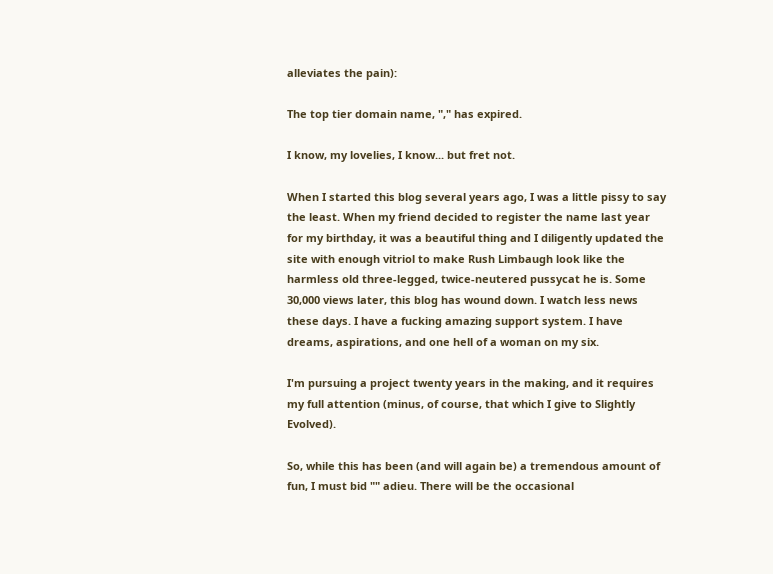alleviates the pain):

The top tier domain name, "," has expired.

I know, my lovelies, I know... but fret not.

When I started this blog several years ago, I was a little pissy to say the least. When my friend decided to register the name last year for my birthday, it was a beautiful thing and I diligently updated the site with enough vitriol to make Rush Limbaugh look like the harmless old three-legged, twice-neutered pussycat he is. Some 30,000 views later, this blog has wound down. I watch less news these days. I have a fucking amazing support system. I have dreams, aspirations, and one hell of a woman on my six.

I'm pursuing a project twenty years in the making, and it requires my full attention (minus, of course, that which I give to Slightly Evolved).

So, while this has been (and will again be) a tremendous amount of fun, I must bid "" adieu. There will be the occasional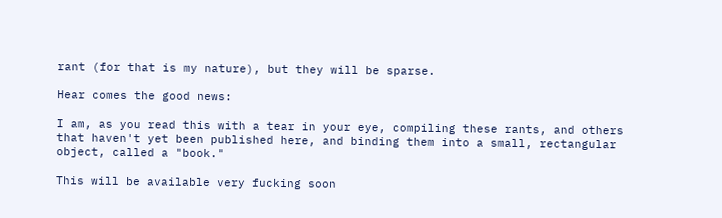rant (for that is my nature), but they will be sparse.

Hear comes the good news:

I am, as you read this with a tear in your eye, compiling these rants, and others that haven't yet been published here, and binding them into a small, rectangular object, called a "book."

This will be available very fucking soon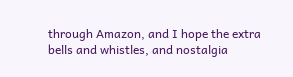through Amazon, and I hope the extra bells and whistles, and nostalgia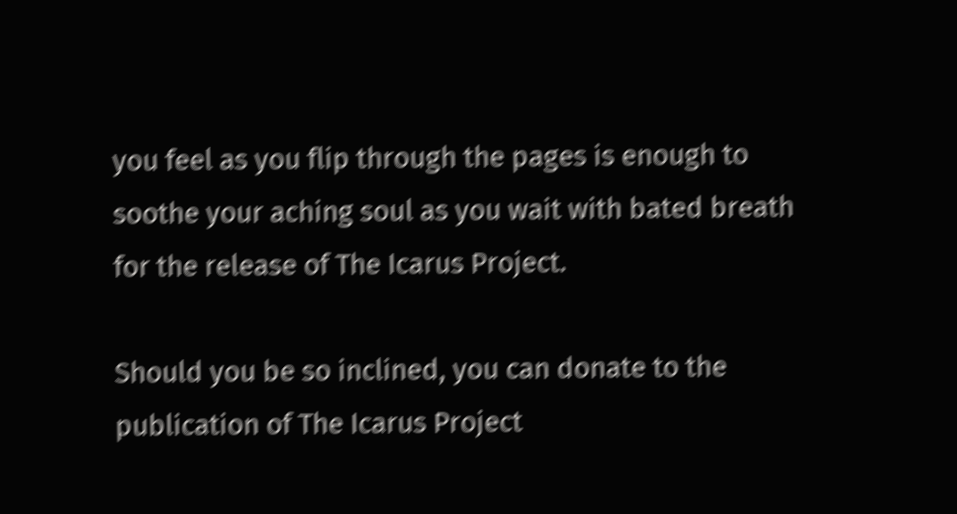you feel as you flip through the pages is enough to soothe your aching soul as you wait with bated breath for the release of The Icarus Project.

Should you be so inclined, you can donate to the publication of The Icarus Project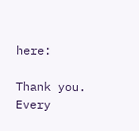here:

Thank you. Every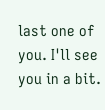last one of you. I'll see you in a bit.